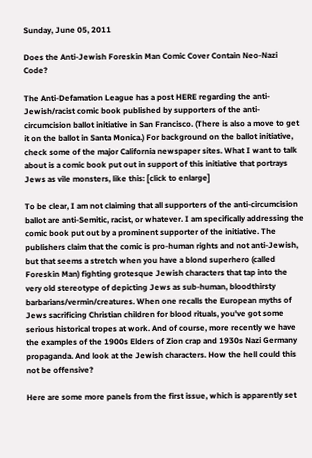Sunday, June 05, 2011

Does the Anti-Jewish Foreskin Man Comic Cover Contain Neo-Nazi Code?

The Anti-Defamation League has a post HERE regarding the anti-Jewish/racist comic book published by supporters of the anti-circumcision ballot initiative in San Francisco. (There is also a move to get it on the ballot in Santa Monica.) For background on the ballot initiative, check some of the major California newspaper sites. What I want to talk about is a comic book put out in support of this initiative that portrays Jews as vile monsters, like this: [click to enlarge]

To be clear, I am not claiming that all supporters of the anti-circumcision ballot are anti-Semitic, racist, or whatever. I am specifically addressing the comic book put out by a prominent supporter of the initiative. The publishers claim that the comic is pro-human rights and not anti-Jewish, but that seems a stretch when you have a blond superhero (called Foreskin Man) fighting grotesque Jewish characters that tap into the very old stereotype of depicting Jews as sub-human, bloodthirsty barbarians/vermin/creatures. When one recalls the European myths of Jews sacrificing Christian children for blood rituals, you've got some serious historical tropes at work. And of course, more recently we have the examples of the 1900s Elders of Zion crap and 1930s Nazi Germany propaganda. And look at the Jewish characters. How the hell could this not be offensive?

Here are some more panels from the first issue, which is apparently set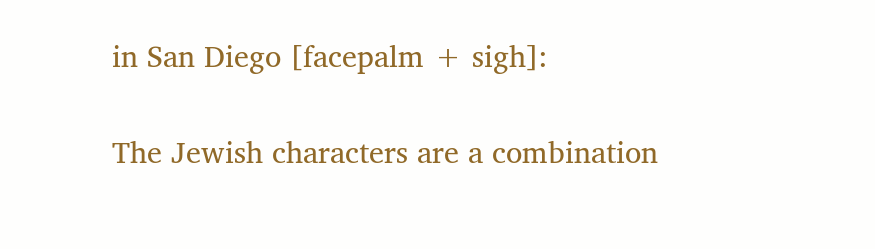in San Diego [facepalm + sigh]:

The Jewish characters are a combination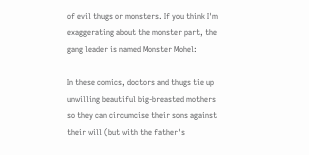of evil thugs or monsters. If you think I'm exaggerating about the monster part, the gang leader is named Monster Mohel:

In these comics, doctors and thugs tie up unwilling beautiful big-breasted mothers so they can circumcise their sons against their will (but with the father's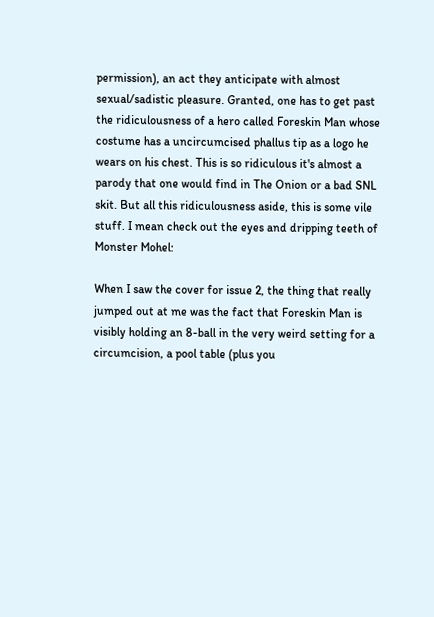permission), an act they anticipate with almost sexual/sadistic pleasure. Granted, one has to get past the ridiculousness of a hero called Foreskin Man whose costume has a uncircumcised phallus tip as a logo he wears on his chest. This is so ridiculous it's almost a parody that one would find in The Onion or a bad SNL skit. But all this ridiculousness aside, this is some vile stuff. I mean check out the eyes and dripping teeth of Monster Mohel:

When I saw the cover for issue 2, the thing that really jumped out at me was the fact that Foreskin Man is visibly holding an 8-ball in the very weird setting for a circumcision, a pool table (plus you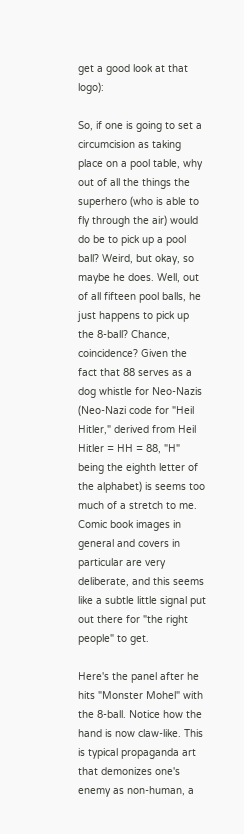get a good look at that logo):

So, if one is going to set a circumcision as taking place on a pool table, why out of all the things the superhero (who is able to fly through the air) would do be to pick up a pool ball? Weird, but okay, so maybe he does. Well, out of all fifteen pool balls, he just happens to pick up the 8-ball? Chance, coincidence? Given the fact that 88 serves as a dog whistle for Neo-Nazis (Neo-Nazi code for "Heil Hitler," derived from Heil Hitler = HH = 88, "H" being the eighth letter of the alphabet) is seems too much of a stretch to me. Comic book images in general and covers in particular are very deliberate, and this seems like a subtle little signal put out there for "the right people" to get.

Here's the panel after he hits "Monster Mohel" with the 8-ball. Notice how the hand is now claw-like. This is typical propaganda art that demonizes one's enemy as non-human, a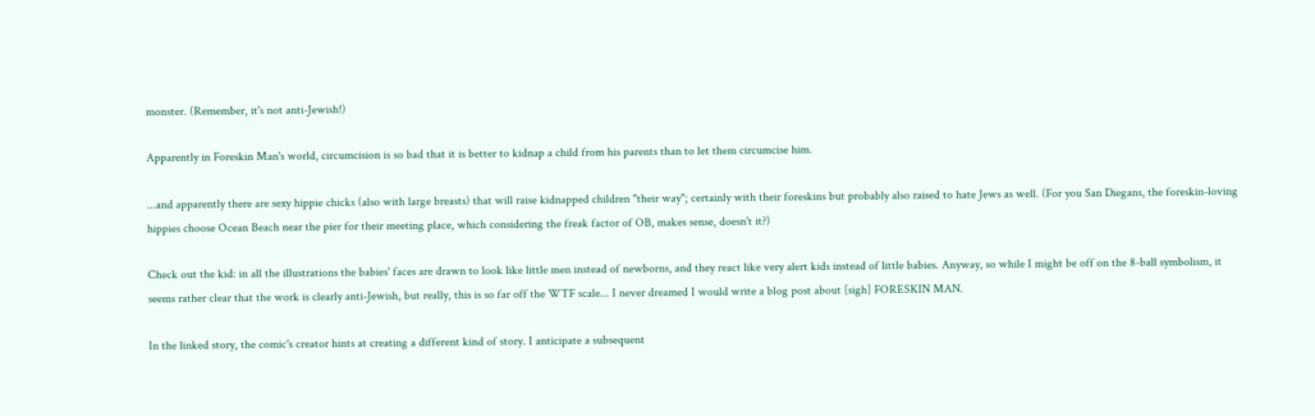monster. (Remember, it's not anti-Jewish!)

Apparently in Foreskin Man's world, circumcision is so bad that it is better to kidnap a child from his parents than to let them circumcise him.

...and apparently there are sexy hippie chicks (also with large breasts) that will raise kidnapped children "their way"; certainly with their foreskins but probably also raised to hate Jews as well. (For you San Diegans, the foreskin-loving hippies choose Ocean Beach near the pier for their meeting place, which considering the freak factor of OB, makes sense, doesn't it?)

Check out the kid: in all the illustrations the babies' faces are drawn to look like little men instead of newborns, and they react like very alert kids instead of little babies. Anyway, so while I might be off on the 8-ball symbolism, it seems rather clear that the work is clearly anti-Jewish, but really, this is so far off the WTF scale... I never dreamed I would write a blog post about [sigh] FORESKIN MAN.

In the linked story, the comic's creator hints at creating a different kind of story. I anticipate a subsequent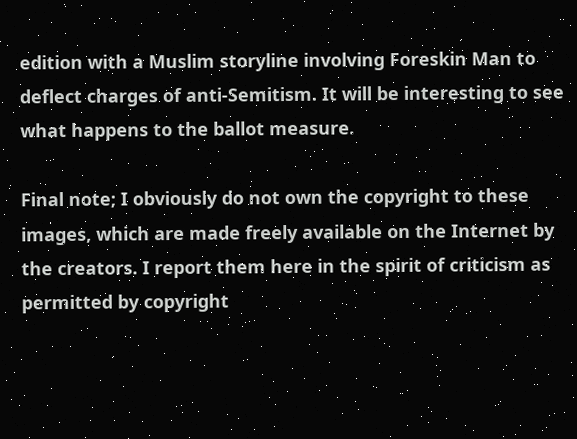edition with a Muslim storyline involving Foreskin Man to deflect charges of anti-Semitism. It will be interesting to see what happens to the ballot measure.

Final note; I obviously do not own the copyright to these images, which are made freely available on the Internet by the creators. I report them here in the spirit of criticism as permitted by copyright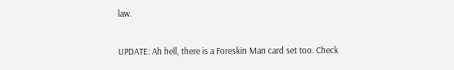law.

UPDATE: Ah hell, there is a Foreskin Man card set too. Check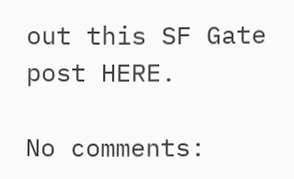out this SF Gate post HERE.

No comments: